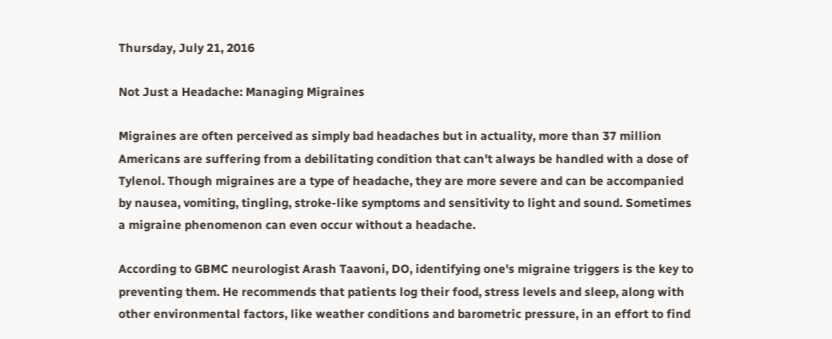Thursday, July 21, 2016

Not Just a Headache: Managing Migraines

Migraines are often perceived as simply bad headaches but in actuality, more than 37 million Americans are suffering from a debilitating condition that can't always be handled with a dose of Tylenol. Though migraines are a type of headache, they are more severe and can be accompanied by nausea, vomiting, tingling, stroke-like symptoms and sensitivity to light and sound. Sometimes a migraine phenomenon can even occur without a headache.

According to GBMC neurologist Arash Taavoni, DO, identifying one's migraine triggers is the key to preventing them. He recommends that patients log their food, stress levels and sleep, along with other environmental factors, like weather conditions and barometric pressure, in an effort to find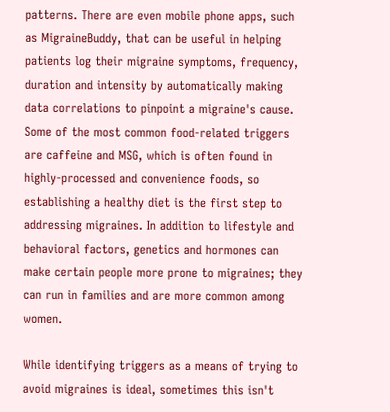patterns. There are even mobile phone apps, such as MigraineBuddy, that can be useful in helping patients log their migraine symptoms, frequency, duration and intensity by automatically making data correlations to pinpoint a migraine's cause. Some of the most common food-related triggers are caffeine and MSG, which is often found in highly-processed and convenience foods, so establishing a healthy diet is the first step to addressing migraines. In addition to lifestyle and behavioral factors, genetics and hormones can make certain people more prone to migraines; they can run in families and are more common among women.

While identifying triggers as a means of trying to avoid migraines is ideal, sometimes this isn't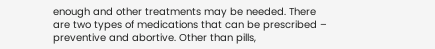enough and other treatments may be needed. There are two types of medications that can be prescribed – preventive and abortive. Other than pills,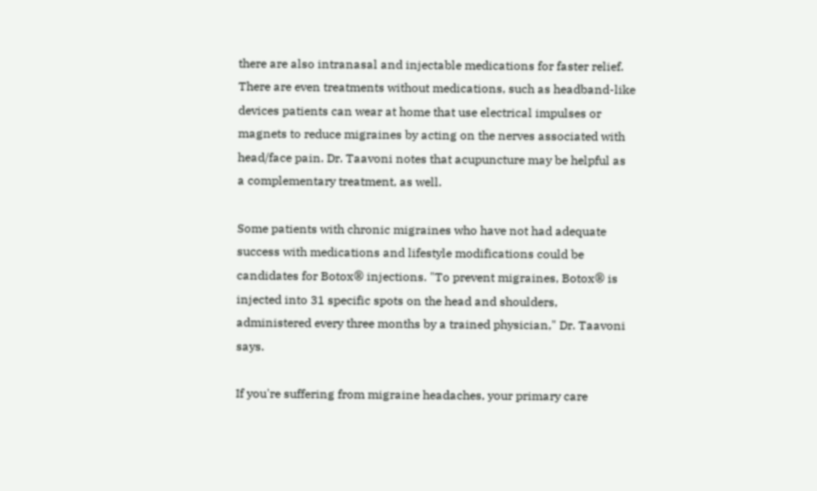there are also intranasal and injectable medications for faster relief. There are even treatments without medications, such as headband-like devices patients can wear at home that use electrical impulses or magnets to reduce migraines by acting on the nerves associated with head/face pain. Dr. Taavoni notes that acupuncture may be helpful as a complementary treatment, as well.

Some patients with chronic migraines who have not had adequate success with medications and lifestyle modifications could be candidates for Botox® injections. "To prevent migraines, Botox® is injected into 31 specific spots on the head and shoulders, administered every three months by a trained physician," Dr. Taavoni says.

If you're suffering from migraine headaches, your primary care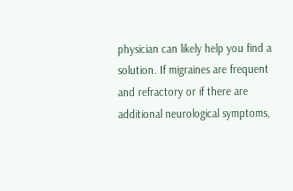physician can likely help you find a solution. If migraines are frequent and refractory or if there are additional neurological symptoms,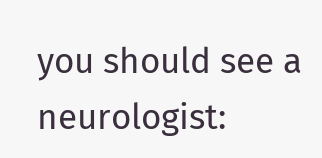you should see a neurologist: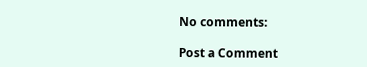No comments:

Post a Comment